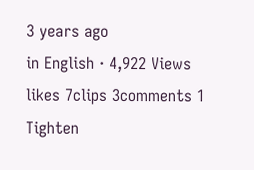3 years ago
in English · 4,922 Views
likes 7clips 3comments 1
Tighten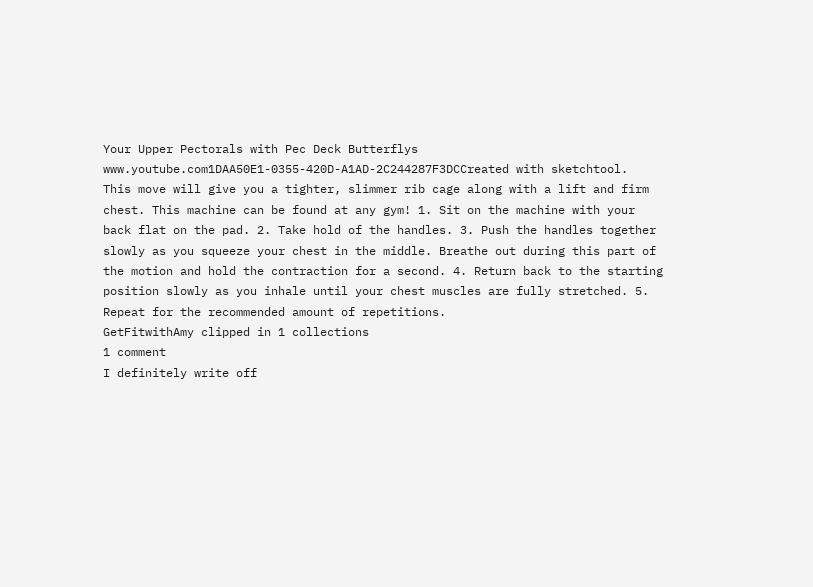Your Upper Pectorals with Pec Deck Butterflys
www.youtube.com1DAA50E1-0355-420D-A1AD-2C244287F3DCCreated with sketchtool.
This move will give you a tighter, slimmer rib cage along with a lift and firm chest. This machine can be found at any gym! 1. Sit on the machine with your back flat on the pad. 2. Take hold of the handles. 3. Push the handles together slowly as you squeeze your chest in the middle. Breathe out during this part of the motion and hold the contraction for a second. 4. Return back to the starting position slowly as you inhale until your chest muscles are fully stretched. 5. Repeat for the recommended amount of repetitions.
GetFitwithAmy clipped in 1 collections
1 comment
I definitely write off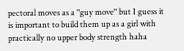pectoral moves as a "guy move" but I guess it is important to build them up as a girl with practically no upper body strength haha